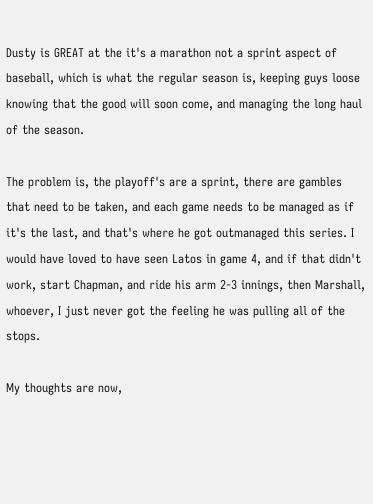Dusty is GREAT at the it's a marathon not a sprint aspect of baseball, which is what the regular season is, keeping guys loose knowing that the good will soon come, and managing the long haul of the season.

The problem is, the playoff's are a sprint, there are gambles that need to be taken, and each game needs to be managed as if it's the last, and that's where he got outmanaged this series. I would have loved to have seen Latos in game 4, and if that didn't work, start Chapman, and ride his arm 2-3 innings, then Marshall, whoever, I just never got the feeling he was pulling all of the stops.

My thoughts are now,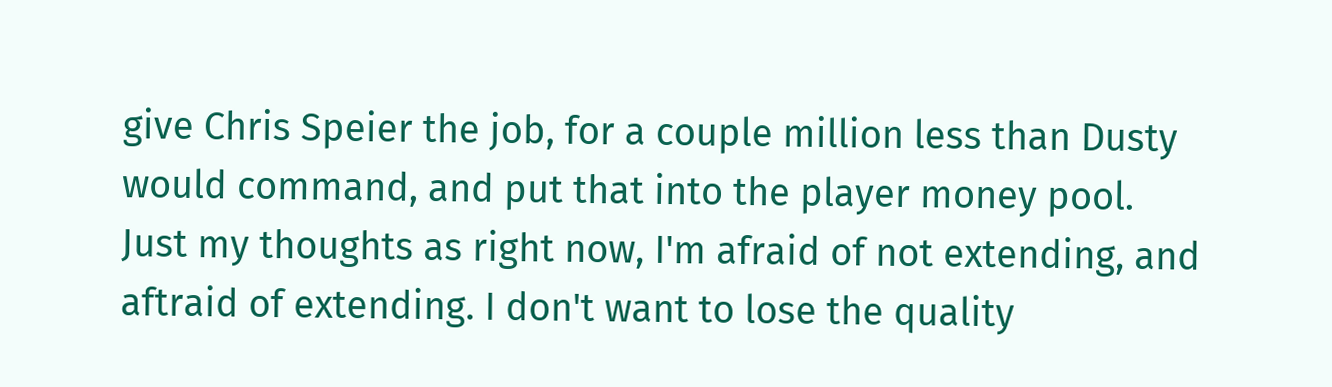give Chris Speier the job, for a couple million less than Dusty would command, and put that into the player money pool. Just my thoughts as right now, I'm afraid of not extending, and aftraid of extending. I don't want to lose the quality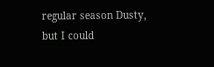regular season Dusty, but I could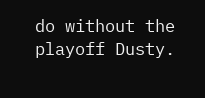do without the playoff Dusty.